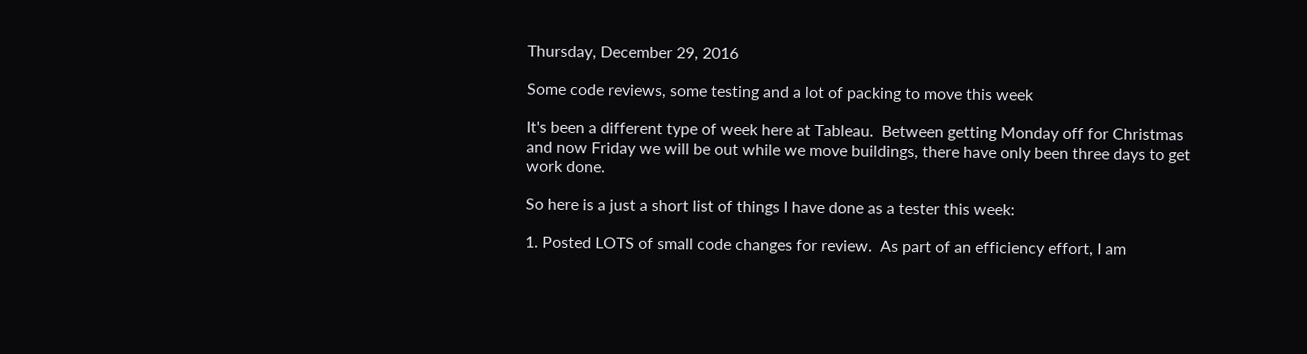Thursday, December 29, 2016

Some code reviews, some testing and a lot of packing to move this week

It's been a different type of week here at Tableau.  Between getting Monday off for Christmas and now Friday we will be out while we move buildings, there have only been three days to get work done.

So here is a just a short list of things I have done as a tester this week:

1. Posted LOTS of small code changes for review.  As part of an efficiency effort, I am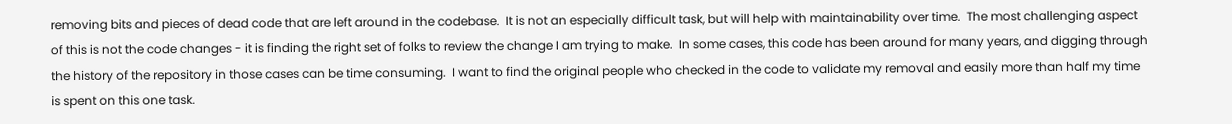removing bits and pieces of dead code that are left around in the codebase.  It is not an especially difficult task, but will help with maintainability over time.  The most challenging aspect of this is not the code changes - it is finding the right set of folks to review the change I am trying to make.  In some cases, this code has been around for many years, and digging through the history of the repository in those cases can be time consuming.  I want to find the original people who checked in the code to validate my removal and easily more than half my time is spent on this one task.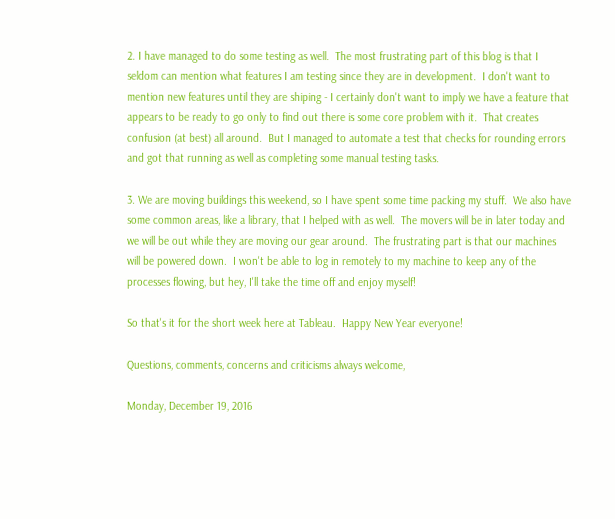2. I have managed to do some testing as well.  The most frustrating part of this blog is that I seldom can mention what features I am testing since they are in development.  I don't want to mention new features until they are shiping - I certainly don't want to imply we have a feature that appears to be ready to go only to find out there is some core problem with it.  That creates confusion (at best) all around.  But I managed to automate a test that checks for rounding errors and got that running as well as completing some manual testing tasks.

3. We are moving buildings this weekend, so I have spent some time packing my stuff.  We also have some common areas, like a library, that I helped with as well.  The movers will be in later today and we will be out while they are moving our gear around.  The frustrating part is that our machines will be powered down.  I won't be able to log in remotely to my machine to keep any of the processes flowing, but hey, I'll take the time off and enjoy myself!

So that's it for the short week here at Tableau.  Happy New Year everyone!

Questions, comments, concerns and criticisms always welcome,

Monday, December 19, 2016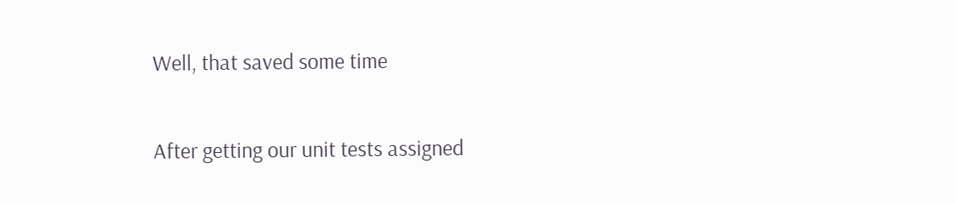Well, that saved some time

After getting our unit tests assigned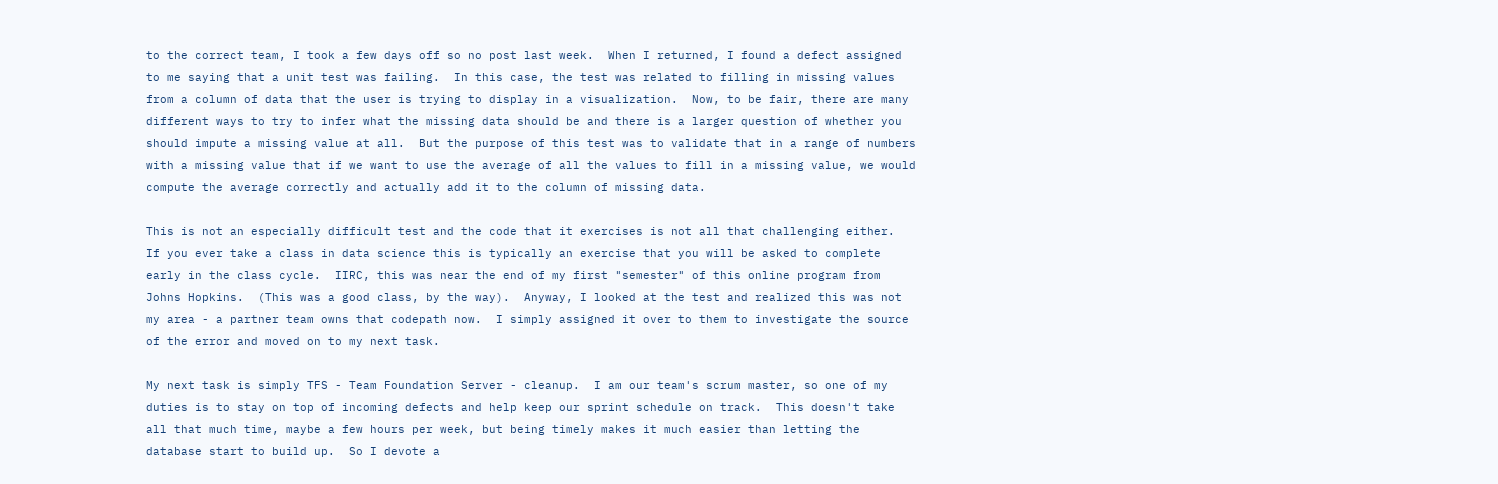to the correct team, I took a few days off so no post last week.  When I returned, I found a defect assigned to me saying that a unit test was failing.  In this case, the test was related to filling in missing values from a column of data that the user is trying to display in a visualization.  Now, to be fair, there are many different ways to try to infer what the missing data should be and there is a larger question of whether you should impute a missing value at all.  But the purpose of this test was to validate that in a range of numbers with a missing value that if we want to use the average of all the values to fill in a missing value, we would compute the average correctly and actually add it to the column of missing data.

This is not an especially difficult test and the code that it exercises is not all that challenging either.  If you ever take a class in data science this is typically an exercise that you will be asked to complete early in the class cycle.  IIRC, this was near the end of my first "semester" of this online program from Johns Hopkins.  (This was a good class, by the way).  Anyway, I looked at the test and realized this was not my area - a partner team owns that codepath now.  I simply assigned it over to them to investigate the source of the error and moved on to my next task.

My next task is simply TFS - Team Foundation Server - cleanup.  I am our team's scrum master, so one of my duties is to stay on top of incoming defects and help keep our sprint schedule on track.  This doesn't take all that much time, maybe a few hours per week, but being timely makes it much easier than letting the database start to build up.  So I devote a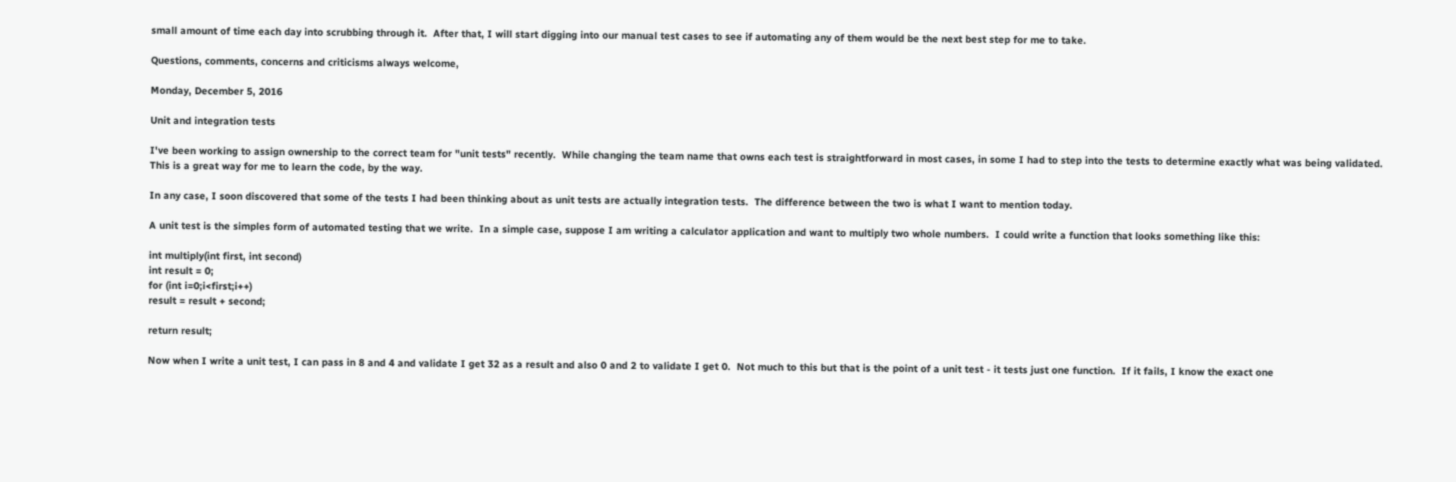small amount of time each day into scrubbing through it.  After that, I will start digging into our manual test cases to see if automating any of them would be the next best step for me to take.

Questions, comments, concerns and criticisms always welcome,

Monday, December 5, 2016

Unit and integration tests

I've been working to assign ownership to the correct team for "unit tests" recently.  While changing the team name that owns each test is straightforward in most cases, in some I had to step into the tests to determine exactly what was being validated.  This is a great way for me to learn the code, by the way.

In any case, I soon discovered that some of the tests I had been thinking about as unit tests are actually integration tests.  The difference between the two is what I want to mention today.

A unit test is the simples form of automated testing that we write.  In a simple case, suppose I am writing a calculator application and want to multiply two whole numbers.  I could write a function that looks something like this:

int multiply(int first, int second)
int result = 0;
for (int i=0;i<first;i++)
result = result + second;

return result;

Now when I write a unit test, I can pass in 8 and 4 and validate I get 32 as a result and also 0 and 2 to validate I get 0.  Not much to this but that is the point of a unit test - it tests just one function.  If it fails, I know the exact one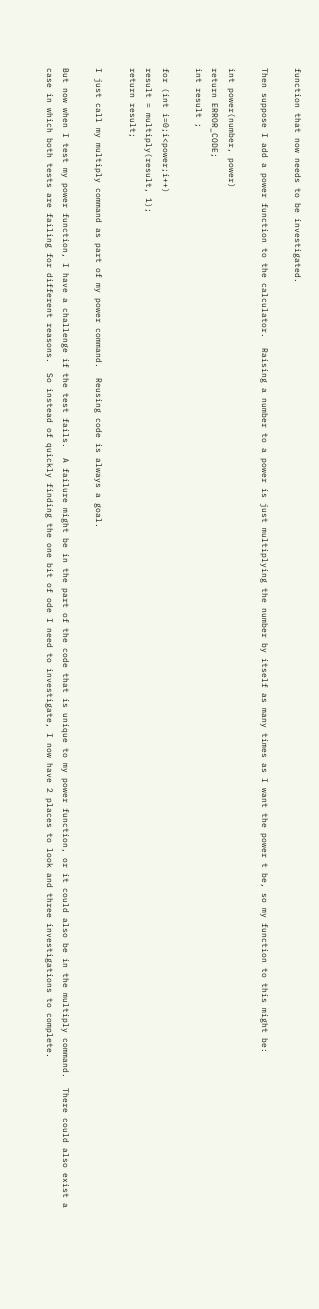function that now needs to be investigated.

Then suppose I add a power function to the calculator.  Raising a number to a power is just multiplying the number by itself as many times as I want the power t be, so my function to this might be:

int power(number, power)
return ERROR_CODE;
int result ;

for (int i=0;i<power;i++)
result = multiply(result, 1);
return result;

I just call my multiply command as part of my power command.  Reusing code is always a goal.

But now when I test my power function, I have a challenge if the test fails.  A failure might be in the part of the code that is unique to my power function, or it could also be in the multiply command.  There could also exist a case in which both tests are failing for different reasons.  So instead of quickly finding the one bit of ode I need to investigate, I now have 2 places to look and three investigations to complete.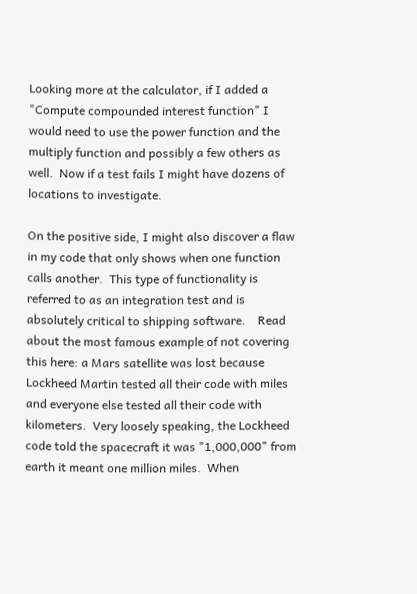Looking more at the calculator, if I added a "Compute compounded interest function" I would need to use the power function and the multiply function and possibly a few others as well.  Now if a test fails I might have dozens of locations to investigate.

On the positive side, I might also discover a flaw in my code that only shows when one function calls another.  This type of functionality is referred to as an integration test and is absolutely critical to shipping software.    Read about the most famous example of not covering this here: a Mars satellite was lost because Lockheed Martin tested all their code with miles and everyone else tested all their code with kilometers.  Very loosely speaking, the Lockheed code told the spacecraft it was "1,000,000" from earth it meant one million miles.  When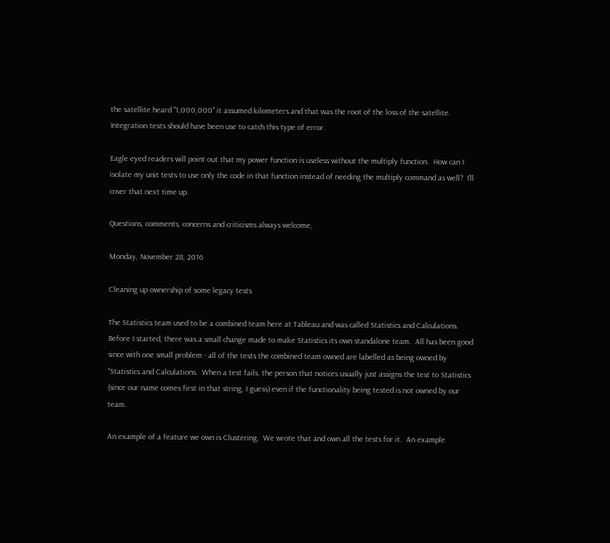the satellite heard "1,000,000" it assumed kilometers and that was the root of the loss of the satellite.  Integration tests should have been use to catch this type of error.

Eagle eyed readers will point out that my power function is useless without the multiply function.  How can I isolate my unit tests to use only the code in that function instead of needing the multiply command as well?  I'll cover that next time up.

Questions, comments, concerns and criticisms always welcome,

Monday, November 28, 2016

Cleaning up ownership of some legacy tests

The Statistics team used to be a combined team here at Tableau and was called Statistics and Calculations.  Before I started, there was a small change made to make Statistics its own standalone team.  All has been good since with one small problem - all of the tests the combined team owned are labelled as being owned by "Statistics and Calculations.  When a test fails, the person that notices usually just assigns the test to Statistics (since our name comes first in that string, I guess) even if the functionality being tested is not owned by our team.

An example of a feature we own is Clustering.  We wrote that and own all the tests for it.  An example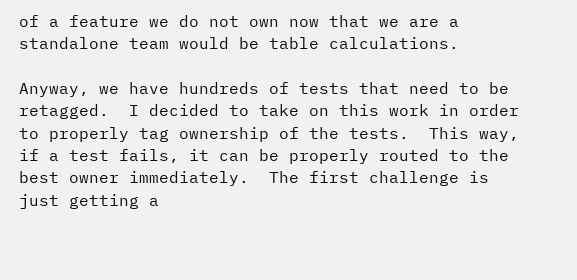of a feature we do not own now that we are a standalone team would be table calculations.

Anyway, we have hundreds of tests that need to be retagged.  I decided to take on this work in order to properly tag ownership of the tests.  This way, if a test fails, it can be properly routed to the best owner immediately.  The first challenge is just getting a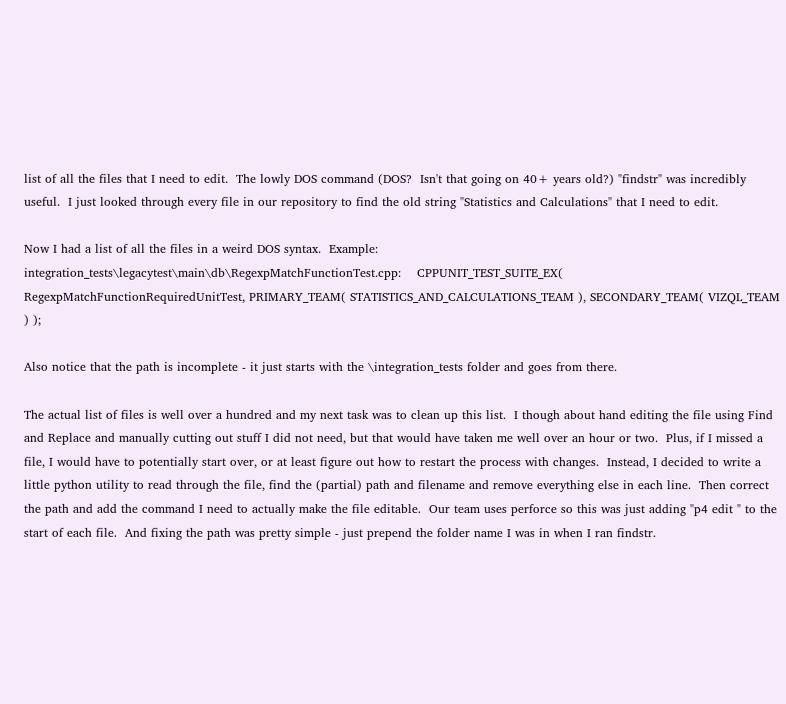list of all the files that I need to edit.  The lowly DOS command (DOS?  Isn't that going on 40+ years old?) "findstr" was incredibly useful.  I just looked through every file in our repository to find the old string "Statistics and Calculations" that I need to edit.

Now I had a list of all the files in a weird DOS syntax.  Example:
integration_tests\legacytest\main\db\RegexpMatchFunctionTest.cpp:    CPPUNIT_TEST_SUITE_EX( RegexpMatchFunctionRequiredUnitTest, PRIMARY_TEAM( STATISTICS_AND_CALCULATIONS_TEAM ), SECONDARY_TEAM( VIZQL_TEAM ) );

Also notice that the path is incomplete - it just starts with the \integration_tests folder and goes from there.

The actual list of files is well over a hundred and my next task was to clean up this list.  I though about hand editing the file using Find and Replace and manually cutting out stuff I did not need, but that would have taken me well over an hour or two.  Plus, if I missed a file, I would have to potentially start over, or at least figure out how to restart the process with changes.  Instead, I decided to write a little python utility to read through the file, find the (partial) path and filename and remove everything else in each line.  Then correct the path and add the command I need to actually make the file editable.  Our team uses perforce so this was just adding "p4 edit " to the start of each file.  And fixing the path was pretty simple - just prepend the folder name I was in when I ran findstr.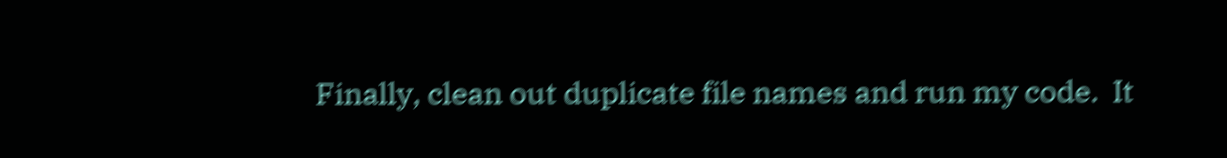Finally, clean out duplicate file names and run my code.  It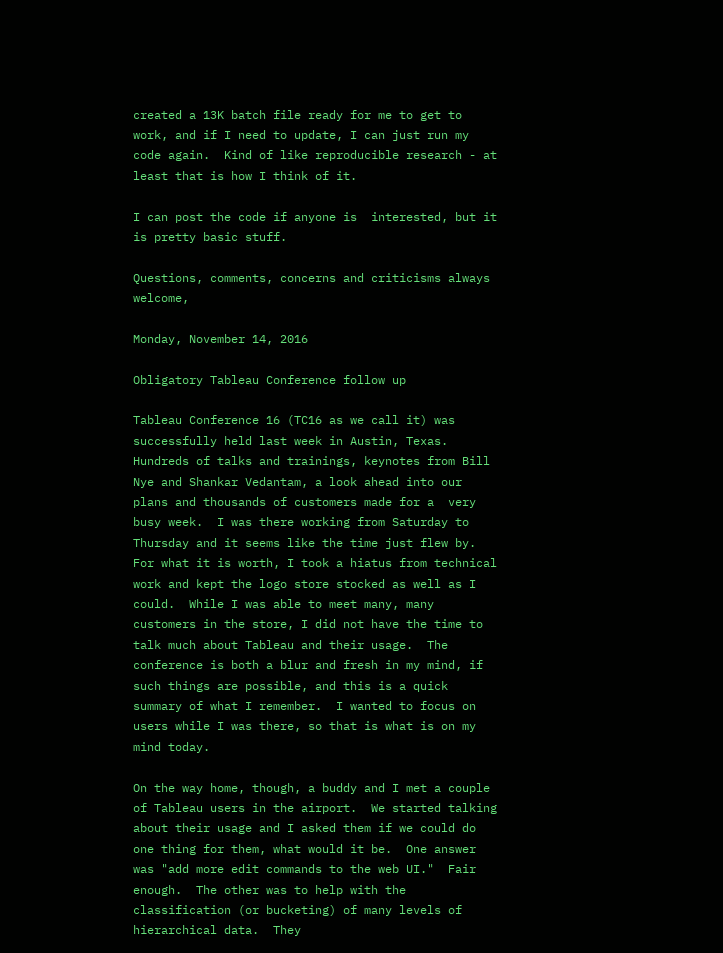created a 13K batch file ready for me to get to work, and if I need to update, I can just run my code again.  Kind of like reproducible research - at least that is how I think of it.

I can post the code if anyone is  interested, but it is pretty basic stuff.

Questions, comments, concerns and criticisms always welcome,

Monday, November 14, 2016

Obligatory Tableau Conference follow up

Tableau Conference 16 (TC16 as we call it) was successfully held last week in Austin, Texas.  Hundreds of talks and trainings, keynotes from Bill Nye and Shankar Vedantam, a look ahead into our plans and thousands of customers made for a  very busy week.  I was there working from Saturday to Thursday and it seems like the time just flew by.  For what it is worth, I took a hiatus from technical work and kept the logo store stocked as well as I could.  While I was able to meet many, many customers in the store, I did not have the time to talk much about Tableau and their usage.  The conference is both a blur and fresh in my mind, if such things are possible, and this is a quick summary of what I remember.  I wanted to focus on users while I was there, so that is what is on my mind today.

On the way home, though, a buddy and I met a couple of Tableau users in the airport.  We started talking about their usage and I asked them if we could do one thing for them, what would it be.  One answer was "add more edit commands to the web UI."  Fair enough.  The other was to help with the classification (or bucketing) of many levels of hierarchical data.  They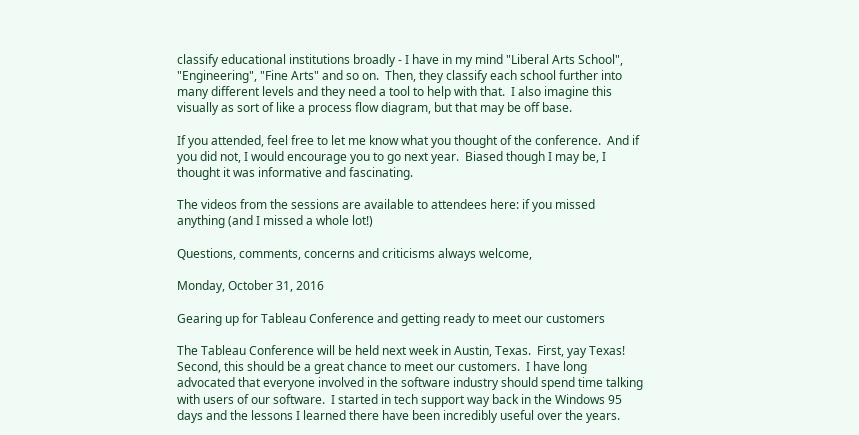classify educational institutions broadly - I have in my mind "Liberal Arts School", "Engineering", "Fine Arts" and so on.  Then, they classify each school further into many different levels and they need a tool to help with that.  I also imagine this visually as sort of like a process flow diagram, but that may be off base.

If you attended, feel free to let me know what you thought of the conference.  And if you did not, I would encourage you to go next year.  Biased though I may be, I thought it was informative and fascinating.

The videos from the sessions are available to attendees here: if you missed anything (and I missed a whole lot!)

Questions, comments, concerns and criticisms always welcome,

Monday, October 31, 2016

Gearing up for Tableau Conference and getting ready to meet our customers

The Tableau Conference will be held next week in Austin, Texas.  First, yay Texas!  Second, this should be a great chance to meet our customers.  I have long advocated that everyone involved in the software industry should spend time talking with users of our software.  I started in tech support way back in the Windows 95 days and the lessons I learned there have been incredibly useful over the years.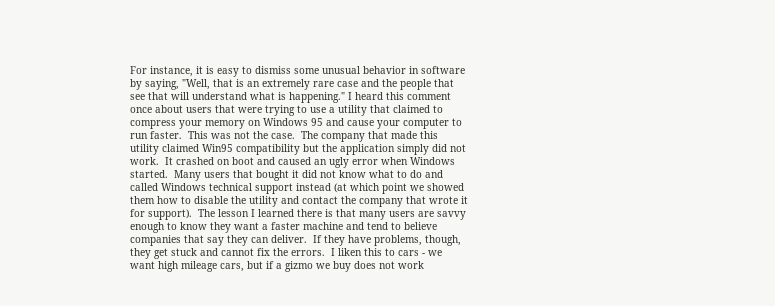For instance, it is easy to dismiss some unusual behavior in software by saying, "Well, that is an extremely rare case and the people that see that will understand what is happening." I heard this comment once about users that were trying to use a utility that claimed to compress your memory on Windows 95 and cause your computer to run faster.  This was not the case.  The company that made this utility claimed Win95 compatibility but the application simply did not work.  It crashed on boot and caused an ugly error when Windows started.  Many users that bought it did not know what to do and called Windows technical support instead (at which point we showed them how to disable the utility and contact the company that wrote it for support).  The lesson I learned there is that many users are savvy enough to know they want a faster machine and tend to believe companies that say they can deliver.  If they have problems, though, they get stuck and cannot fix the errors.  I liken this to cars - we want high mileage cars, but if a gizmo we buy does not work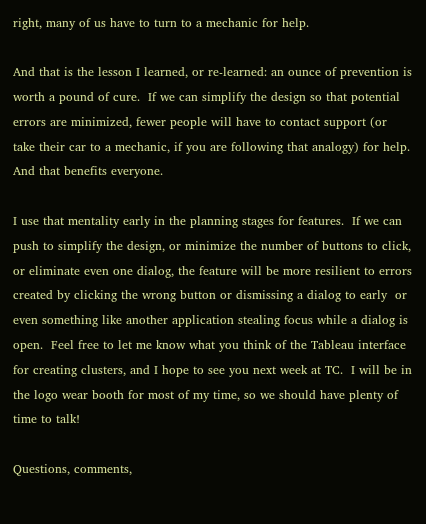right, many of us have to turn to a mechanic for help.

And that is the lesson I learned, or re-learned: an ounce of prevention is worth a pound of cure.  If we can simplify the design so that potential errors are minimized, fewer people will have to contact support (or take their car to a mechanic, if you are following that analogy) for help.  And that benefits everyone.

I use that mentality early in the planning stages for features.  If we can push to simplify the design, or minimize the number of buttons to click, or eliminate even one dialog, the feature will be more resilient to errors created by clicking the wrong button or dismissing a dialog to early  or even something like another application stealing focus while a dialog is open.  Feel free to let me know what you think of the Tableau interface for creating clusters, and I hope to see you next week at TC.  I will be in the logo wear booth for most of my time, so we should have plenty of time to talk!

Questions, comments,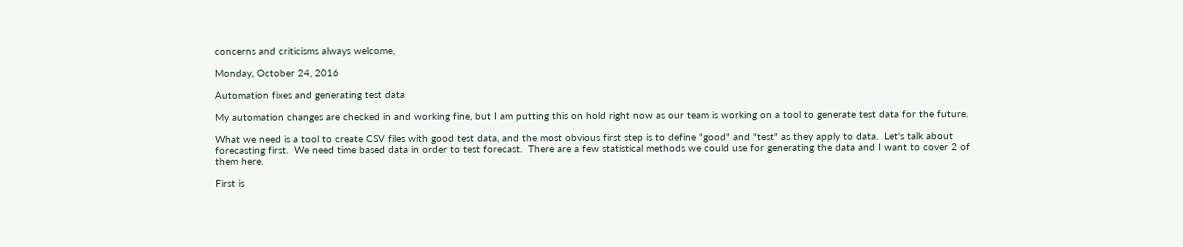concerns and criticisms always welcome,

Monday, October 24, 2016

Automation fixes and generating test data

My automation changes are checked in and working fine, but I am putting this on hold right now as our team is working on a tool to generate test data for the future.

What we need is a tool to create CSV files with good test data, and the most obvious first step is to define "good" and "test" as they apply to data.  Let's talk about forecasting first.  We need time based data in order to test forecast.  There are a few statistical methods we could use for generating the data and I want to cover 2 of them here.

First is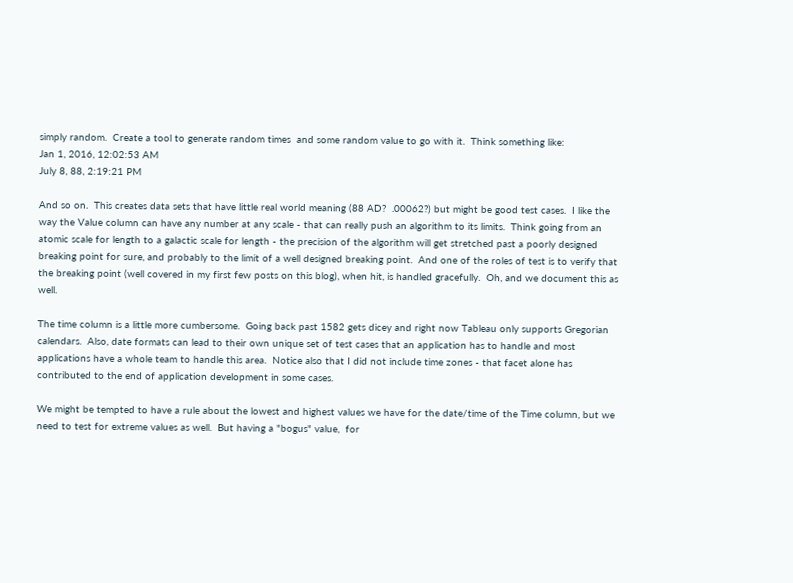simply random.  Create a tool to generate random times  and some random value to go with it.  Think something like:
Jan 1, 2016, 12:02:53 AM
July 8, 88, 2:19:21 PM

And so on.  This creates data sets that have little real world meaning (88 AD?  .00062?) but might be good test cases.  I like the way the Value column can have any number at any scale - that can really push an algorithm to its limits.  Think going from an atomic scale for length to a galactic scale for length - the precision of the algorithm will get stretched past a poorly designed breaking point for sure, and probably to the limit of a well designed breaking point.  And one of the roles of test is to verify that the breaking point (well covered in my first few posts on this blog), when hit, is handled gracefully.  Oh, and we document this as well.

The time column is a little more cumbersome.  Going back past 1582 gets dicey and right now Tableau only supports Gregorian calendars.  Also, date formats can lead to their own unique set of test cases that an application has to handle and most applications have a whole team to handle this area.  Notice also that I did not include time zones - that facet alone has contributed to the end of application development in some cases.

We might be tempted to have a rule about the lowest and highest values we have for the date/time of the Time column, but we need to test for extreme values as well.  But having a "bogus" value,  for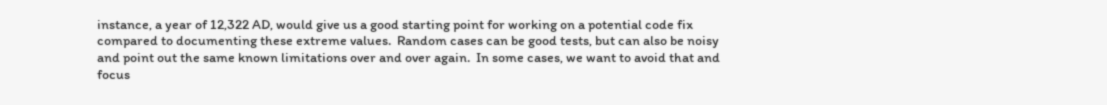instance, a year of 12,322 AD, would give us a good starting point for working on a potential code fix compared to documenting these extreme values.  Random cases can be good tests, but can also be noisy and point out the same known limitations over and over again.  In some cases, we want to avoid that and focus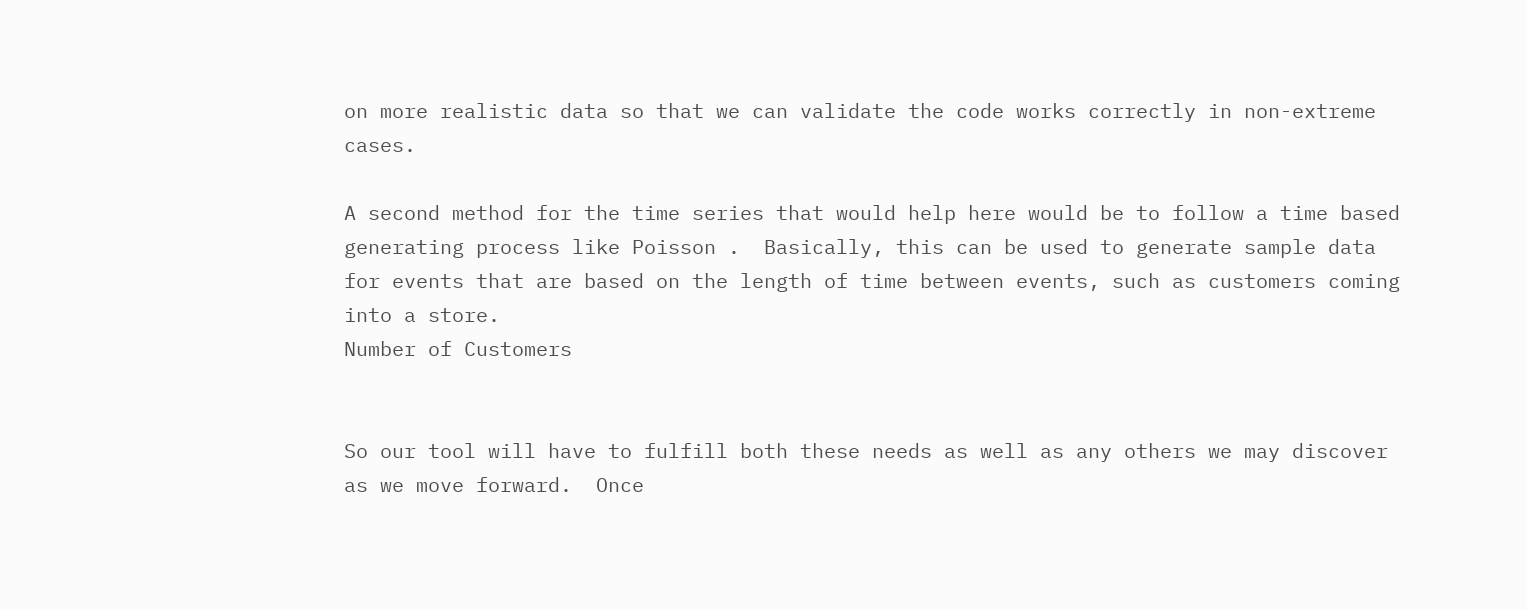on more realistic data so that we can validate the code works correctly in non-extreme cases.

A second method for the time series that would help here would be to follow a time based generating process like Poisson .  Basically, this can be used to generate sample data for events that are based on the length of time between events, such as customers coming into a store.
Number of Customers


So our tool will have to fulfill both these needs as well as any others we may discover as we move forward.  Once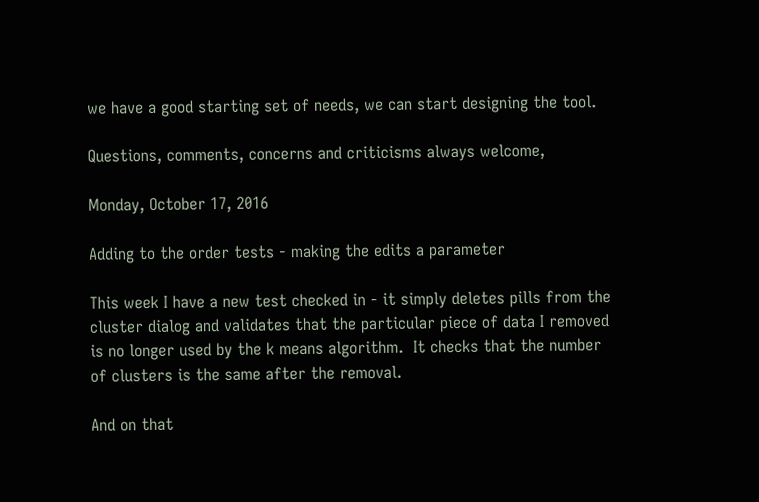we have a good starting set of needs, we can start designing the tool.

Questions, comments, concerns and criticisms always welcome,

Monday, October 17, 2016

Adding to the order tests - making the edits a parameter

This week I have a new test checked in - it simply deletes pills from the cluster dialog and validates that the particular piece of data I removed is no longer used by the k means algorithm.  It checks that the number of clusters is the same after the removal.

And on that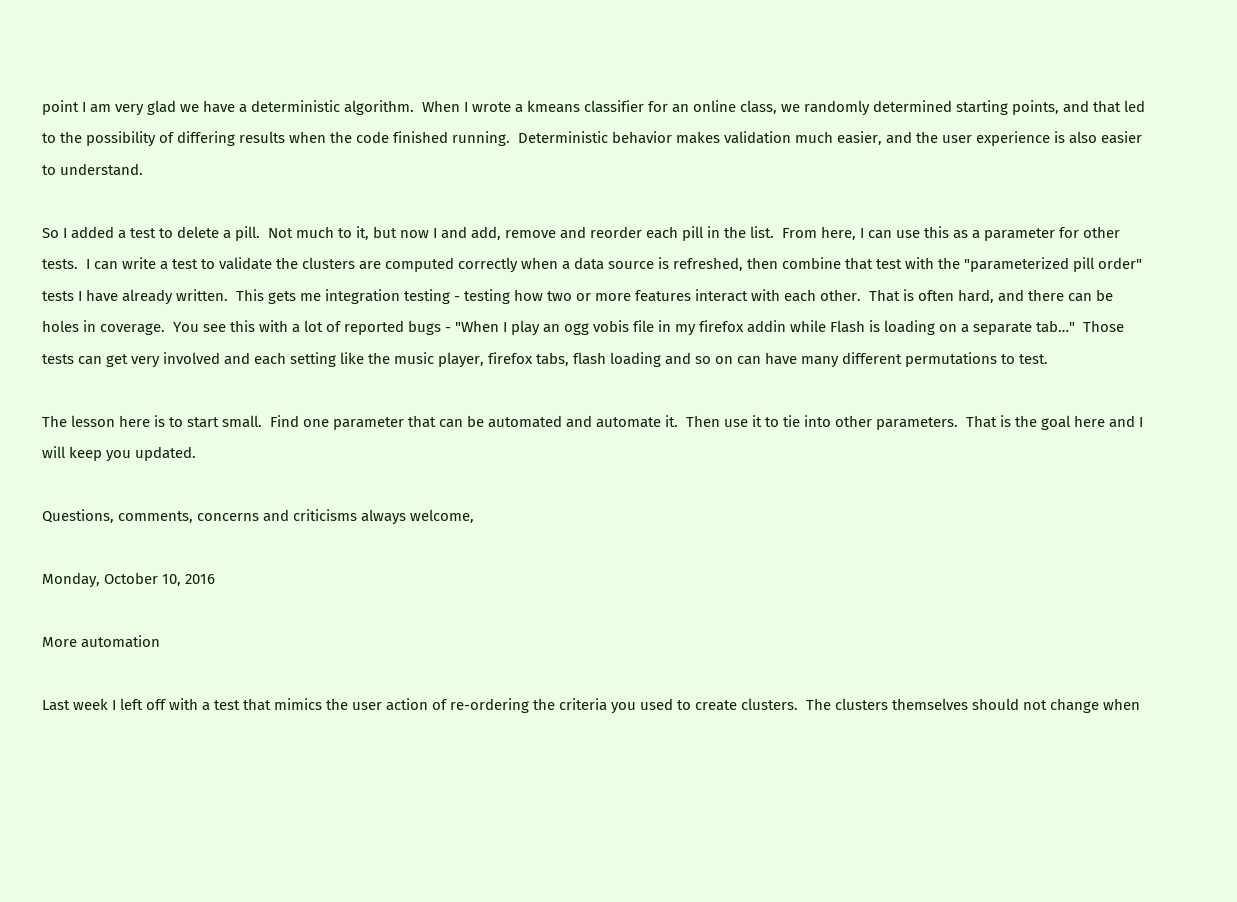point I am very glad we have a deterministic algorithm.  When I wrote a kmeans classifier for an online class, we randomly determined starting points, and that led to the possibility of differing results when the code finished running.  Deterministic behavior makes validation much easier, and the user experience is also easier to understand.

So I added a test to delete a pill.  Not much to it, but now I and add, remove and reorder each pill in the list.  From here, I can use this as a parameter for other tests.  I can write a test to validate the clusters are computed correctly when a data source is refreshed, then combine that test with the "parameterized pill order" tests I have already written.  This gets me integration testing - testing how two or more features interact with each other.  That is often hard, and there can be holes in coverage.  You see this with a lot of reported bugs - "When I play an ogg vobis file in my firefox addin while Flash is loading on a separate tab…"  Those tests can get very involved and each setting like the music player, firefox tabs, flash loading and so on can have many different permutations to test.

The lesson here is to start small.  Find one parameter that can be automated and automate it.  Then use it to tie into other parameters.  That is the goal here and I will keep you updated.

Questions, comments, concerns and criticisms always welcome,

Monday, October 10, 2016

More automation

Last week I left off with a test that mimics the user action of re-ordering the criteria you used to create clusters.  The clusters themselves should not change when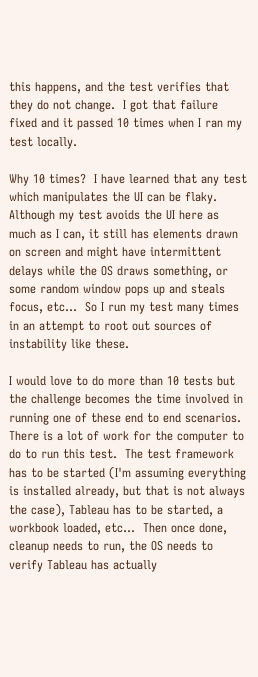this happens, and the test verifies that they do not change.  I got that failure fixed and it passed 10 times when I ran my test locally.

Why 10 times?  I have learned that any test which manipulates the UI can be flaky.  Although my test avoids the UI here as much as I can, it still has elements drawn on screen and might have intermittent delays while the OS draws something, or some random window pops up and steals focus, etc…  So I run my test many times in an attempt to root out sources of instability like these.

I would love to do more than 10 tests but the challenge becomes the time involved in running one of these end to end scenarios.  There is a lot of work for the computer to do to run this test.  The test framework has to be started (I'm assuming everything is installed already, but that is not always the case), Tableau has to be started, a workbook loaded, etc…  Then once done, cleanup needs to run, the OS needs to verify Tableau has actually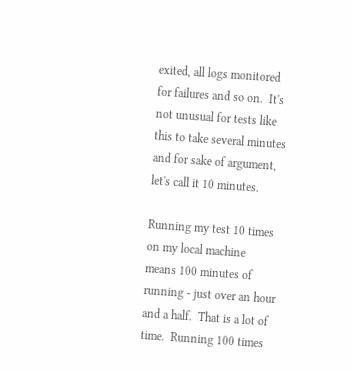exited, all logs monitored for failures and so on.  It's not unusual for tests like this to take several minutes and for sake of argument, let's call it 10 minutes.

Running my test 10 times on my local machine means 100 minutes of running - just over an hour and a half.  That is a lot of time.  Running 100 times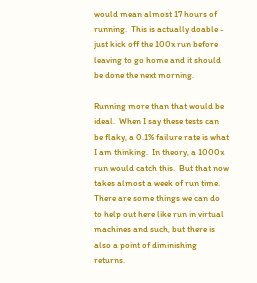would mean almost 17 hours of running.  This is actually doable - just kick off the 100x run before leaving to go home and it should be done the next morning.

Running more than that would be ideal.  When I say these tests can be flaky, a 0.1% failure rate is what I am thinking.  In theory, a 1000x run would catch this.  But that now takes almost a week of run time.  There are some things we can do to help out here like run in virtual machines and such, but there is also a point of diminishing returns.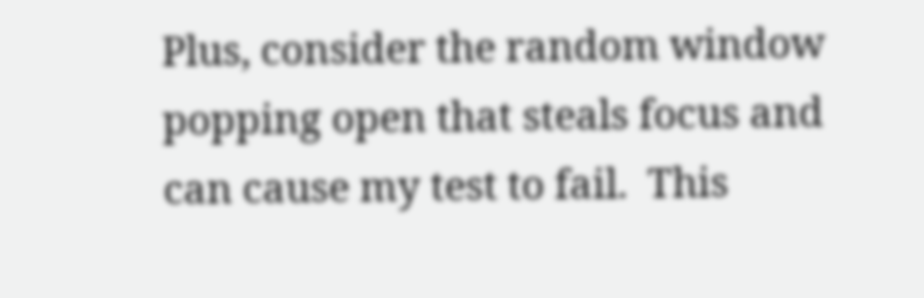Plus, consider the random window popping open that steals focus and can cause my test to fail.  This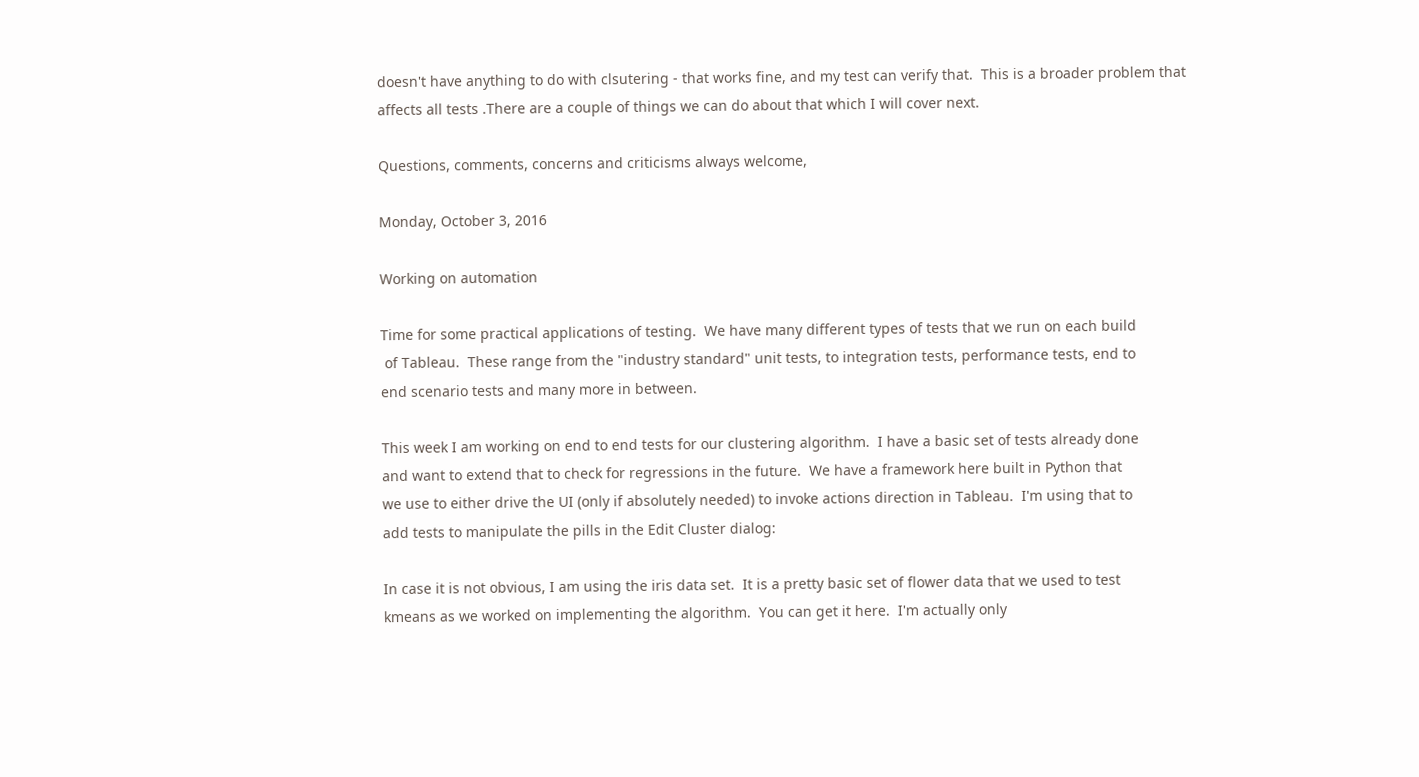doesn't have anything to do with clsutering - that works fine, and my test can verify that.  This is a broader problem that affects all tests .There are a couple of things we can do about that which I will cover next.

Questions, comments, concerns and criticisms always welcome,

Monday, October 3, 2016

Working on automation

Time for some practical applications of testing.  We have many different types of tests that we run on each build
 of Tableau.  These range from the "industry standard" unit tests, to integration tests, performance tests, end to
end scenario tests and many more in between.

This week I am working on end to end tests for our clustering algorithm.  I have a basic set of tests already done
and want to extend that to check for regressions in the future.  We have a framework here built in Python that
we use to either drive the UI (only if absolutely needed) to invoke actions direction in Tableau.  I'm using that to
add tests to manipulate the pills in the Edit Cluster dialog:

In case it is not obvious, I am using the iris data set.  It is a pretty basic set of flower data that we used to test
kmeans as we worked on implementing the algorithm.  You can get it here.  I'm actually only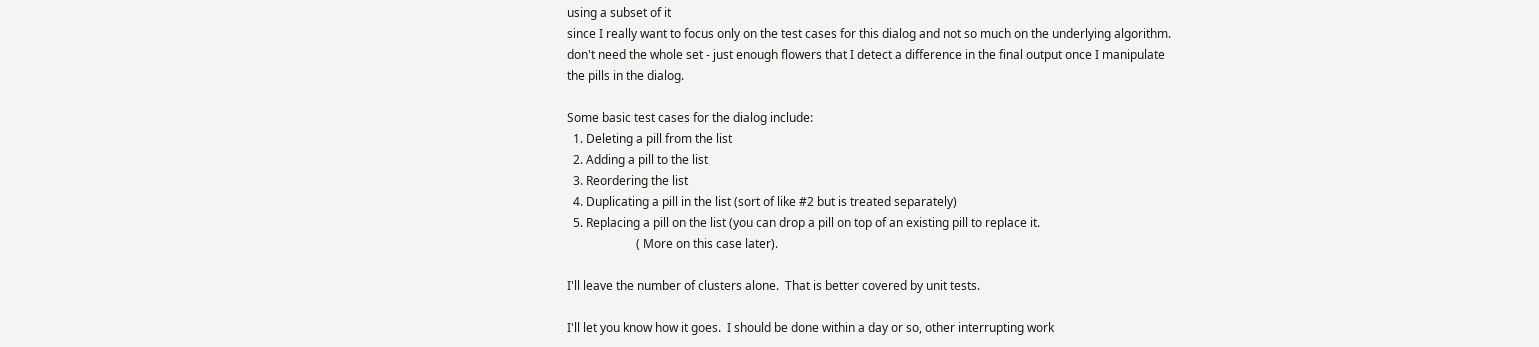using a subset of it
since I really want to focus only on the test cases for this dialog and not so much on the underlying algorithm.
don't need the whole set - just enough flowers that I detect a difference in the final output once I manipulate
the pills in the dialog.

Some basic test cases for the dialog include:
  1. Deleting a pill from the list
  2. Adding a pill to the list
  3. Reordering the list
  4. Duplicating a pill in the list (sort of like #2 but is treated separately)
  5. Replacing a pill on the list (you can drop a pill on top of an existing pill to replace it.
                       ( More on this case later).

I'll leave the number of clusters alone.  That is better covered by unit tests.

I'll let you know how it goes.  I should be done within a day or so, other interrupting work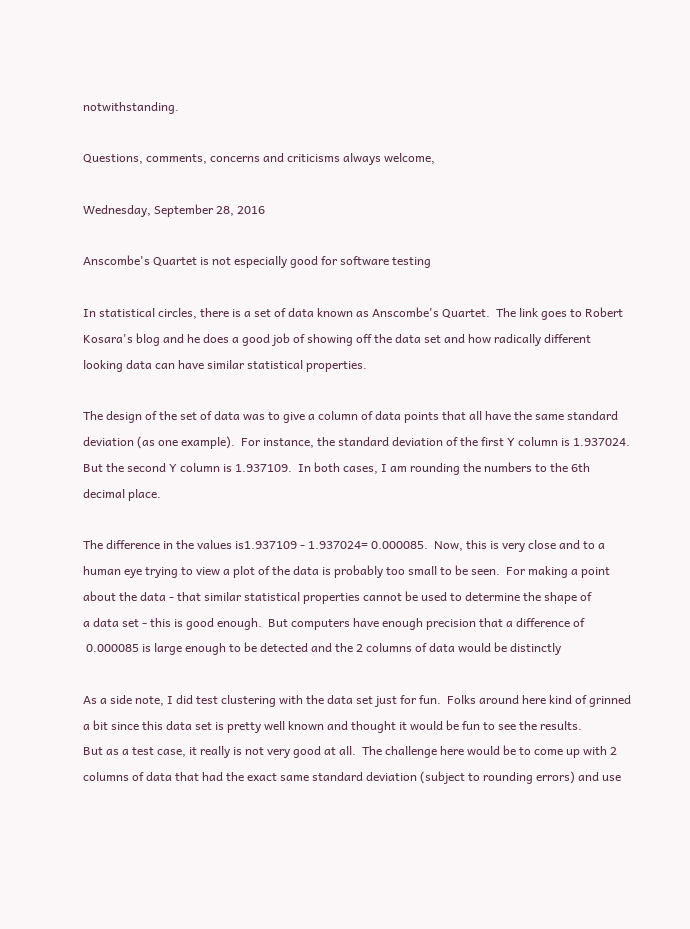notwithstanding.

Questions, comments, concerns and criticisms always welcome,

Wednesday, September 28, 2016

Anscombe's Quartet is not especially good for software testing

In statistical circles, there is a set of data known as Anscombe's Quartet.  The link goes to Robert
Kosara's blog and he does a good job of showing off the data set and how radically different
looking data can have similar statistical properties.

The design of the set of data was to give a column of data points that all have the same standard
deviation (as one example).  For instance, the standard deviation of the first Y column is 1.937024.
But the second Y column is 1.937109.  In both cases, I am rounding the numbers to the 6th
decimal place.

The difference in the values is1.937109 - 1.937024= 0.000085.  Now, this is very close and to a
human eye trying to view a plot of the data is probably too small to be seen.  For making a point
about the data - that similar statistical properties cannot be used to determine the shape of
a data set - this is good enough.  But computers have enough precision that a difference of
 0.000085 is large enough to be detected and the 2 columns of data would be distinctly

As a side note, I did test clustering with the data set just for fun.  Folks around here kind of grinned
a bit since this data set is pretty well known and thought it would be fun to see the results.
But as a test case, it really is not very good at all.  The challenge here would be to come up with 2
columns of data that had the exact same standard deviation (subject to rounding errors) and use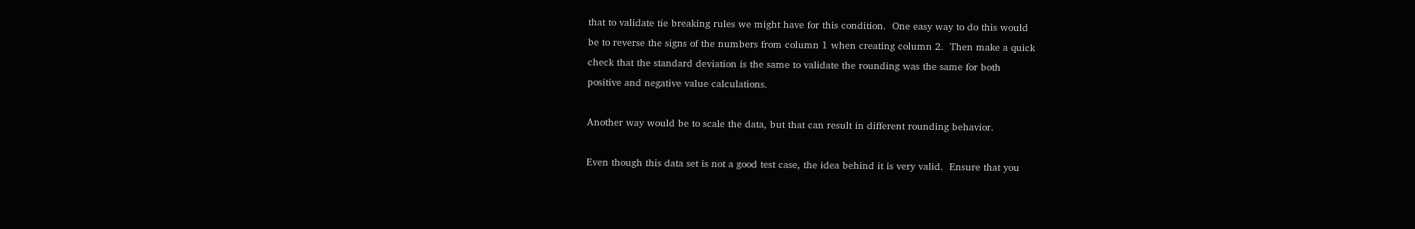that to validate tie breaking rules we might have for this condition.  One easy way to do this would
be to reverse the signs of the numbers from column 1 when creating column 2.  Then make a quick
check that the standard deviation is the same to validate the rounding was the same for both
positive and negative value calculations.

Another way would be to scale the data, but that can result in different rounding behavior.

Even though this data set is not a good test case, the idea behind it is very valid.  Ensure that you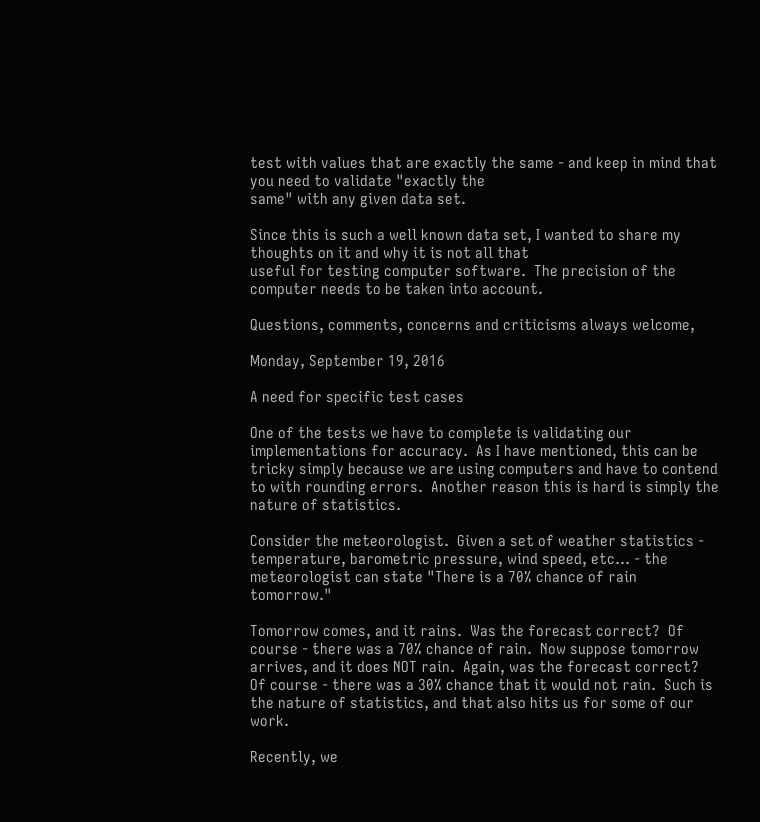test with values that are exactly the same - and keep in mind that you need to validate "exactly the
same" with any given data set.

Since this is such a well known data set, I wanted to share my thoughts on it and why it is not all that
useful for testing computer software.  The precision of the computer needs to be taken into account.

Questions, comments, concerns and criticisms always welcome,

Monday, September 19, 2016

A need for specific test cases

One of the tests we have to complete is validating our implementations for accuracy.  As I have mentioned, this can be tricky simply because we are using computers and have to contend to with rounding errors.  Another reason this is hard is simply the nature of statistics.

Consider the meteorologist.  Given a set of weather statistics - temperature, barometric pressure, wind speed, etc… - the meteorologist can state "There is a 70% chance of rain tomorrow."

Tomorrow comes, and it rains.  Was the forecast correct?  Of course - there was a 70% chance of rain.  Now suppose tomorrow arrives, and it does NOT rain.  Again, was the forecast correct?  Of course - there was a 30% chance that it would not rain.  Such is the nature of statistics, and that also hits us for some of our work.

Recently, we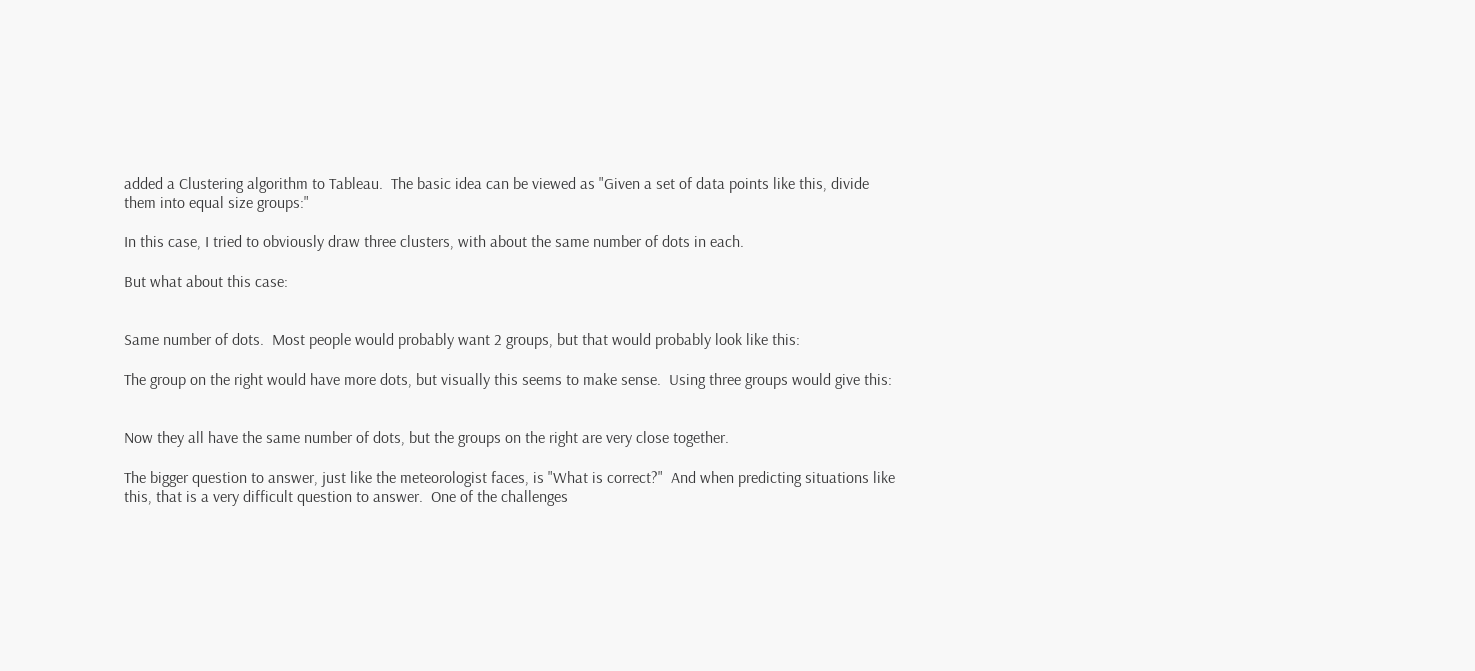added a Clustering algorithm to Tableau.  The basic idea can be viewed as "Given a set of data points like this, divide them into equal size groups:"

In this case, I tried to obviously draw three clusters, with about the same number of dots in each.

But what about this case:


Same number of dots.  Most people would probably want 2 groups, but that would probably look like this:

The group on the right would have more dots, but visually this seems to make sense.  Using three groups would give this:


Now they all have the same number of dots, but the groups on the right are very close together.

The bigger question to answer, just like the meteorologist faces, is "What is correct?"  And when predicting situations like this, that is a very difficult question to answer.  One of the challenges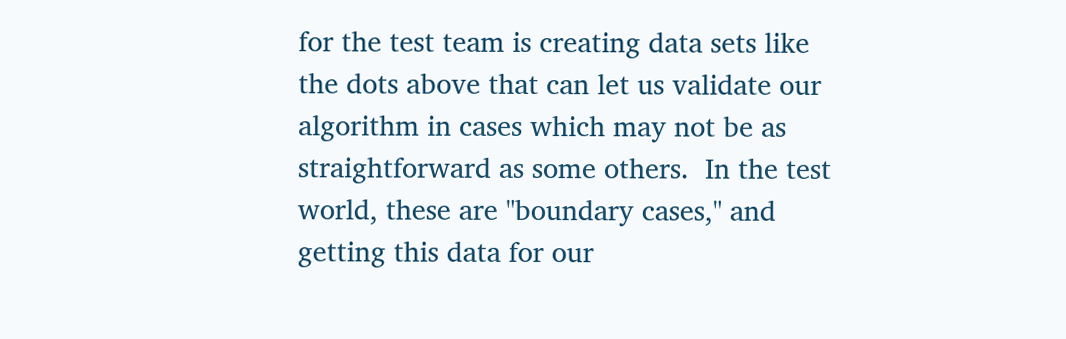for the test team is creating data sets like the dots above that can let us validate our algorithm in cases which may not be as straightforward as some others.  In the test world, these are "boundary cases," and getting this data for our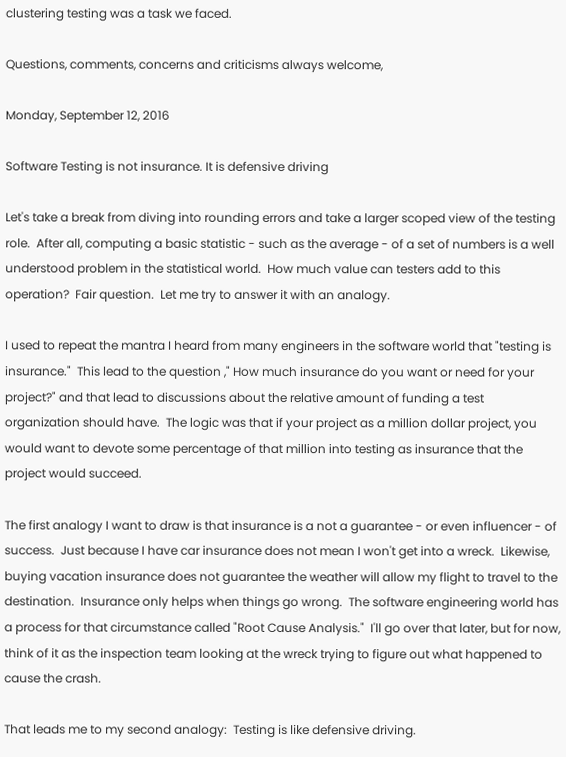clustering testing was a task we faced.

Questions, comments, concerns and criticisms always welcome,

Monday, September 12, 2016

Software Testing is not insurance. It is defensive driving

Let's take a break from diving into rounding errors and take a larger scoped view of the testing role.  After all, computing a basic statistic - such as the average - of a set of numbers is a well understood problem in the statistical world.  How much value can testers add to this operation?  Fair question.  Let me try to answer it with an analogy.

I used to repeat the mantra I heard from many engineers in the software world that "testing is insurance."  This lead to the question ," How much insurance do you want or need for your project?" and that lead to discussions about the relative amount of funding a test organization should have.  The logic was that if your project as a million dollar project, you would want to devote some percentage of that million into testing as insurance that the project would succeed.

The first analogy I want to draw is that insurance is a not a guarantee - or even influencer - of success.  Just because I have car insurance does not mean I won't get into a wreck.  Likewise, buying vacation insurance does not guarantee the weather will allow my flight to travel to the destination.  Insurance only helps when things go wrong.  The software engineering world has a process for that circumstance called "Root Cause Analysis."  I'll go over that later, but for now, think of it as the inspection team looking at the wreck trying to figure out what happened to cause the crash.

That leads me to my second analogy:  Testing is like defensive driving.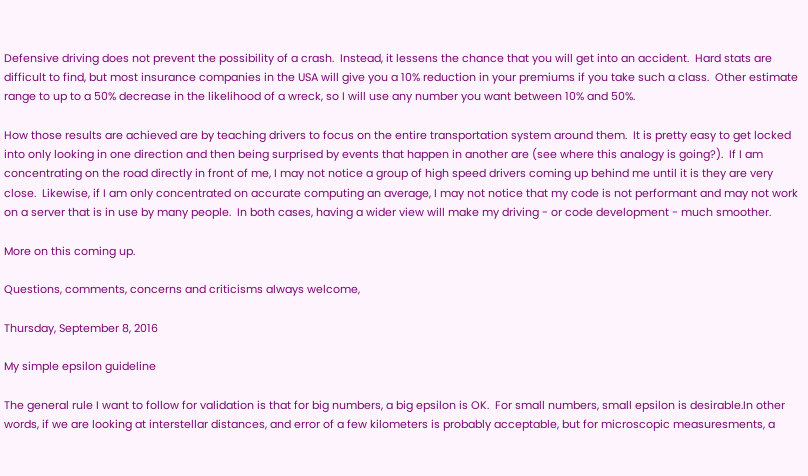Defensive driving does not prevent the possibility of a crash.  Instead, it lessens the chance that you will get into an accident.  Hard stats are difficult to find, but most insurance companies in the USA will give you a 10% reduction in your premiums if you take such a class.  Other estimate range to up to a 50% decrease in the likelihood of a wreck, so I will use any number you want between 10% and 50%.

How those results are achieved are by teaching drivers to focus on the entire transportation system around them.  It is pretty easy to get locked into only looking in one direction and then being surprised by events that happen in another are (see where this analogy is going?).  If I am concentrating on the road directly in front of me, I may not notice a group of high speed drivers coming up behind me until it is they are very close.  Likewise, if I am only concentrated on accurate computing an average, I may not notice that my code is not performant and may not work on a server that is in use by many people.  In both cases, having a wider view will make my driving - or code development - much smoother.

More on this coming up.

Questions, comments, concerns and criticisms always welcome,

Thursday, September 8, 2016

My simple epsilon guideline

The general rule I want to follow for validation is that for big numbers, a big epsilon is OK.  For small numbers, small epsilon is desirable.In other words, if we are looking at interstellar distances, and error of a few kilometers is probably acceptable, but for microscopic measuresments, a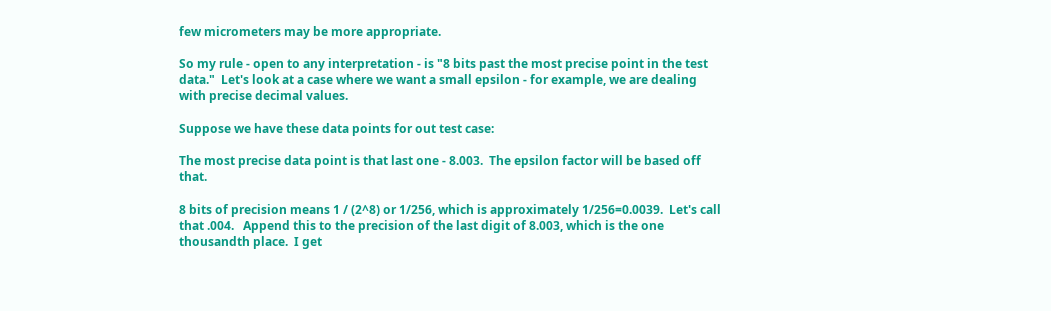few micrometers may be more appropriate.

So my rule - open to any interpretation - is "8 bits past the most precise point in the test data."  Let's look at a case where we want a small epsilon - for example, we are dealing with precise decimal values.

Suppose we have these data points for out test case:

The most precise data point is that last one - 8.003.  The epsilon factor will be based off that.

8 bits of precision means 1 / (2^8) or 1/256, which is approximately 1/256=0.0039.  Let's call that .004.   Append this to the precision of the last digit of 8.003, which is the one thousandth place.  I get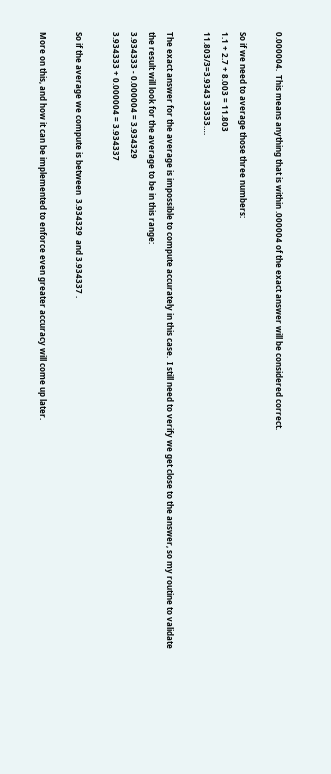0.000004.  This means anything that is within .000004 of the exact answer will be considered correct.

So if we need to average those three numbers:
1.1 + 2.7 + 8.003 = 11.803
11.803/3=3.9343 33333….

The exact answer for the average is impossible to compute accurately in this case.  I still need to verify we get close to the answer, so my routine to validate the result will look for the average to be in this range:
3.934333 - 0.000004 = 3.934329
3.934333 + 0.000004 = 3.934337

So if the average we compute is between  3.934329  and 3.934337 .

More on this, and how it can be implemented to enforce even greater accuracy will come up later.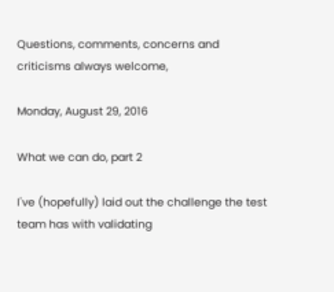Questions, comments, concerns and criticisms always welcome,

Monday, August 29, 2016

What we can do, part 2

I've (hopefully) laid out the challenge the test team has with validating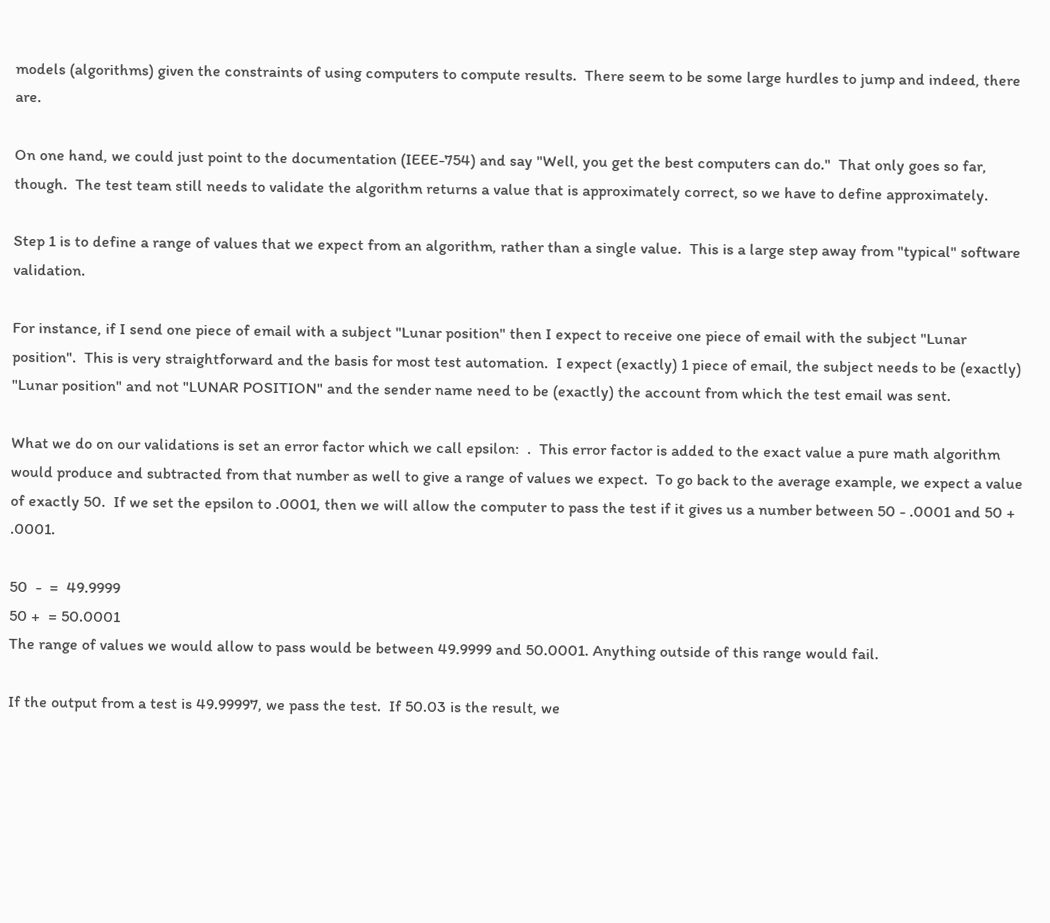models (algorithms) given the constraints of using computers to compute results.  There seem to be some large hurdles to jump and indeed, there are.

On one hand, we could just point to the documentation (IEEE-754) and say "Well, you get the best computers can do."  That only goes so far, though.  The test team still needs to validate the algorithm returns a value that is approximately correct, so we have to define approximately.

Step 1 is to define a range of values that we expect from an algorithm, rather than a single value.  This is a large step away from "typical" software validation.

For instance, if I send one piece of email with a subject "Lunar position" then I expect to receive one piece of email with the subject "Lunar position".  This is very straightforward and the basis for most test automation.  I expect (exactly) 1 piece of email, the subject needs to be (exactly) "Lunar position" and not "LUNAR POSITION" and the sender name need to be (exactly) the account from which the test email was sent.

What we do on our validations is set an error factor which we call epsilon:  .  This error factor is added to the exact value a pure math algorithm would produce and subtracted from that number as well to give a range of values we expect.  To go back to the average example, we expect a value of exactly 50.  If we set the epsilon to .0001, then we will allow the computer to pass the test if it gives us a number between 50 - .0001 and 50 + .0001.

50  -  =  49.9999
50 +  = 50.0001
The range of values we would allow to pass would be between 49.9999 and 50.0001. Anything outside of this range would fail.

If the output from a test is 49.99997, we pass the test.  If 50.03 is the result, we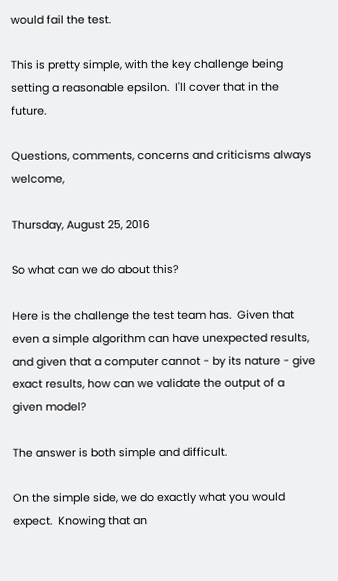would fail the test.

This is pretty simple, with the key challenge being setting a reasonable epsilon.  I'll cover that in the future.

Questions, comments, concerns and criticisms always welcome,

Thursday, August 25, 2016

So what can we do about this?

Here is the challenge the test team has.  Given that even a simple algorithm can have unexpected results, and given that a computer cannot - by its nature - give exact results, how can we validate the output of a given model?

The answer is both simple and difficult.

On the simple side, we do exactly what you would expect.  Knowing that an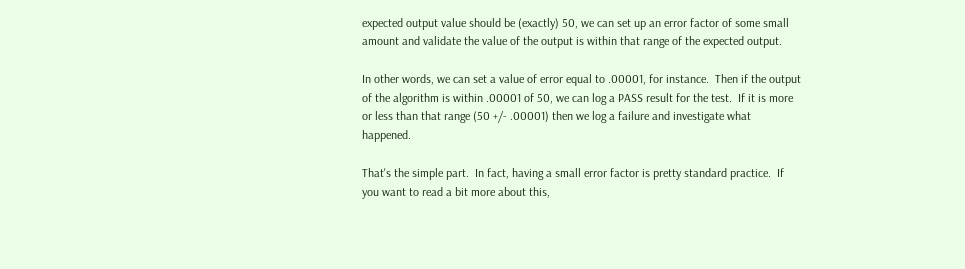expected output value should be (exactly) 50, we can set up an error factor of some small amount and validate the value of the output is within that range of the expected output.

In other words, we can set a value of error equal to .00001, for instance.  Then if the output of the algorithm is within .00001 of 50, we can log a PASS result for the test.  If it is more or less than that range (50 +/- .00001) then we log a failure and investigate what happened.

That's the simple part.  In fact, having a small error factor is pretty standard practice.  If you want to read a bit more about this,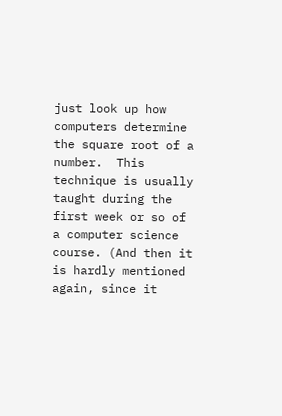just look up how computers determine the square root of a number.  This technique is usually taught during the first week or so of a computer science course. (And then it is hardly mentioned again, since it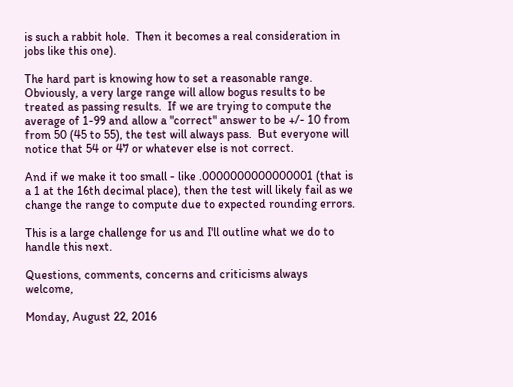is such a rabbit hole.  Then it becomes a real consideration in jobs like this one).

The hard part is knowing how to set a reasonable range.  Obviously, a very large range will allow bogus results to be treated as passing results.  If we are trying to compute the average of 1-99 and allow a "correct" answer to be +/- 10 from from 50 (45 to 55), the test will always pass.  But everyone will notice that 54 or 47 or whatever else is not correct.

And if we make it too small - like .0000000000000001 (that is a 1 at the 16th decimal place), then the test will likely fail as we change the range to compute due to expected rounding errors.

This is a large challenge for us and I'll outline what we do to handle this next.

Questions, comments, concerns and criticisms always welcome,

Monday, August 22, 2016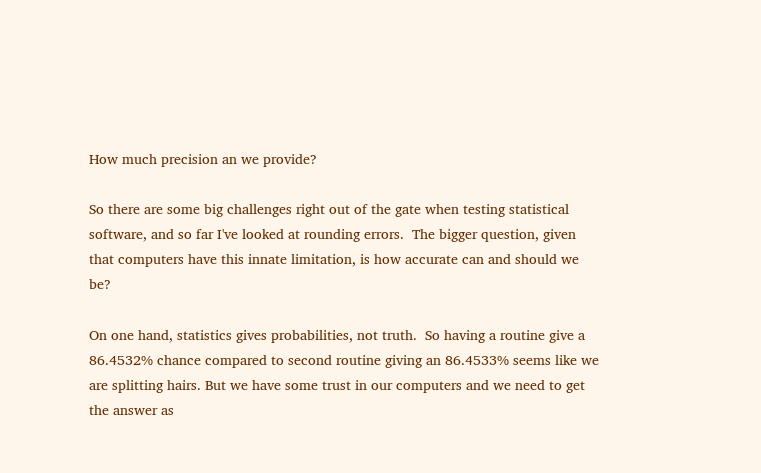How much precision an we provide?

So there are some big challenges right out of the gate when testing statistical software, and so far I've looked at rounding errors.  The bigger question, given that computers have this innate limitation, is how accurate can and should we be?

On one hand, statistics gives probabilities, not truth.  So having a routine give a 86.4532% chance compared to second routine giving an 86.4533% seems like we are splitting hairs. But we have some trust in our computers and we need to get the answer as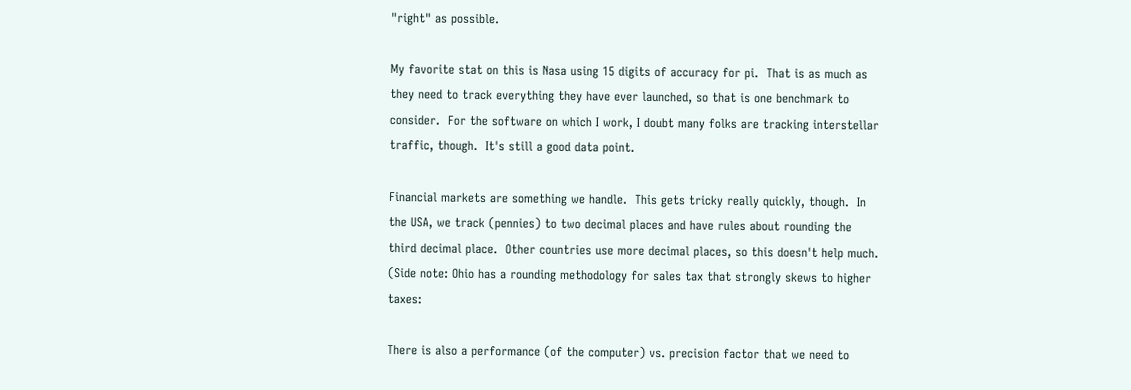"right" as possible.

My favorite stat on this is Nasa using 15 digits of accuracy for pi.  That is as much as they need to track everything they have ever launched, so that is one benchmark to consider.  For the software on which I work, I doubt many folks are tracking interstellar traffic, though.  It's still a good data point.

Financial markets are something we handle.  This gets tricky really quickly, though.  In the USA, we track (pennies) to two decimal places and have rules about rounding the third decimal place.  Other countries use more decimal places, so this doesn't help much.  (Side note: Ohio has a rounding methodology for sales tax that strongly skews to higher taxes:

There is also a performance (of the computer) vs. precision factor that we need to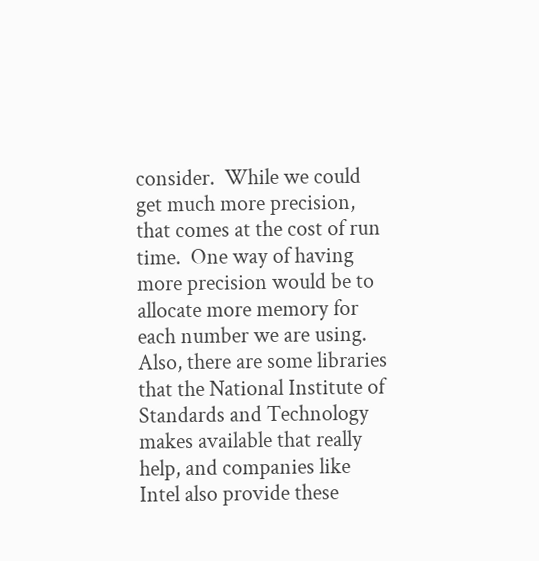consider.  While we could get much more precision, that comes at the cost of run time.  One way of having more precision would be to allocate more memory for each number we are using.  Also, there are some libraries that the National Institute of Standards and Technology makes available that really help, and companies like Intel also provide these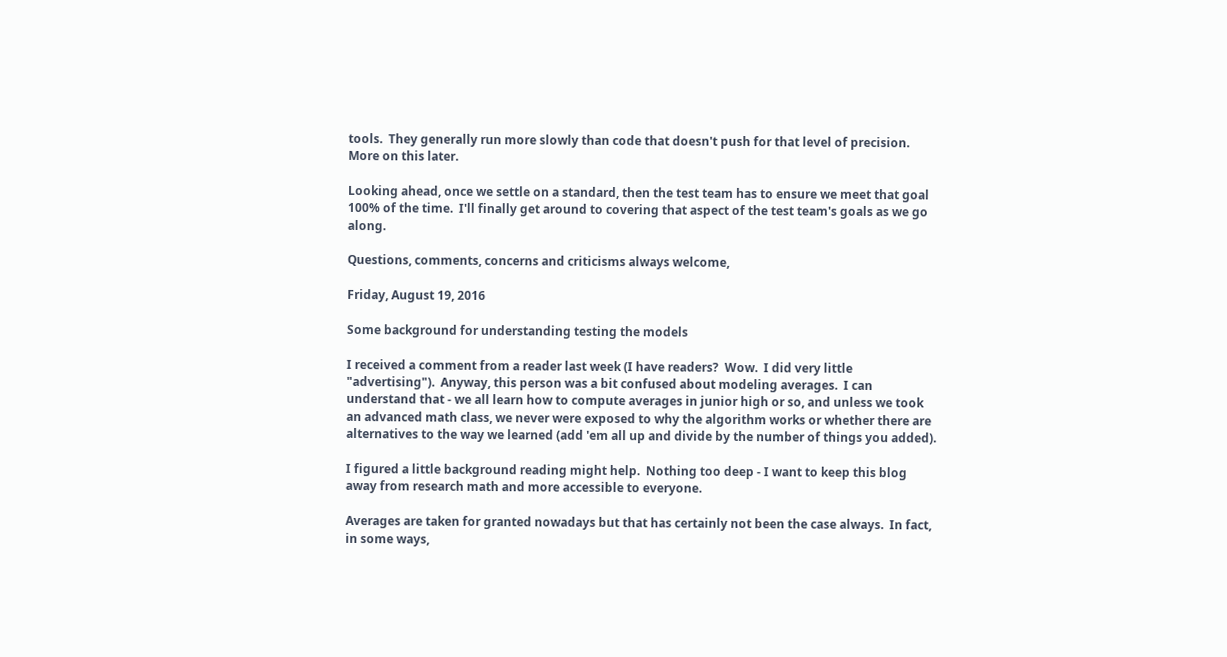tools.  They generally run more slowly than code that doesn't push for that level of precision.  More on this later.

Looking ahead, once we settle on a standard, then the test team has to ensure we meet that goal 100% of the time.  I'll finally get around to covering that aspect of the test team's goals as we go along.

Questions, comments, concerns and criticisms always welcome,

Friday, August 19, 2016

Some background for understanding testing the models

I received a comment from a reader last week (I have readers?  Wow.  I did very little "advertising").  Anyway, this person was a bit confused about modeling averages.  I can understand that - we all learn how to compute averages in junior high or so, and unless we took an advanced math class, we never were exposed to why the algorithm works or whether there are alternatives to the way we learned (add 'em all up and divide by the number of things you added).

I figured a little background reading might help.  Nothing too deep - I want to keep this blog away from research math and more accessible to everyone.

Averages are taken for granted nowadays but that has certainly not been the case always.  In fact, in some ways,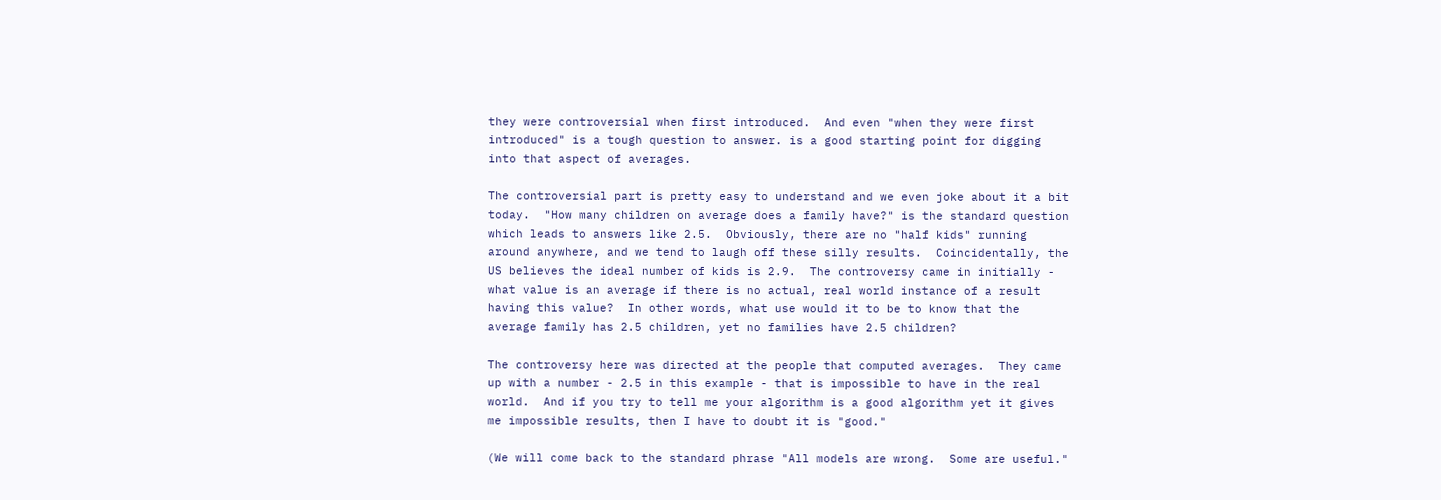they were controversial when first introduced.  And even "when they were first introduced" is a tough question to answer. is a good starting point for digging into that aspect of averages.

The controversial part is pretty easy to understand and we even joke about it a bit today.  "How many children on average does a family have?" is the standard question which leads to answers like 2.5.  Obviously, there are no "half kids" running around anywhere, and we tend to laugh off these silly results.  Coincidentally, the US believes the ideal number of kids is 2.9.  The controversy came in initially - what value is an average if there is no actual, real world instance of a result having this value?  In other words, what use would it to be to know that the average family has 2.5 children, yet no families have 2.5 children?

The controversy here was directed at the people that computed averages.  They came up with a number - 2.5 in this example - that is impossible to have in the real world.  And if you try to tell me your algorithm is a good algorithm yet it gives me impossible results, then I have to doubt it is "good."

(We will come back to the standard phrase "All models are wrong.  Some are useful."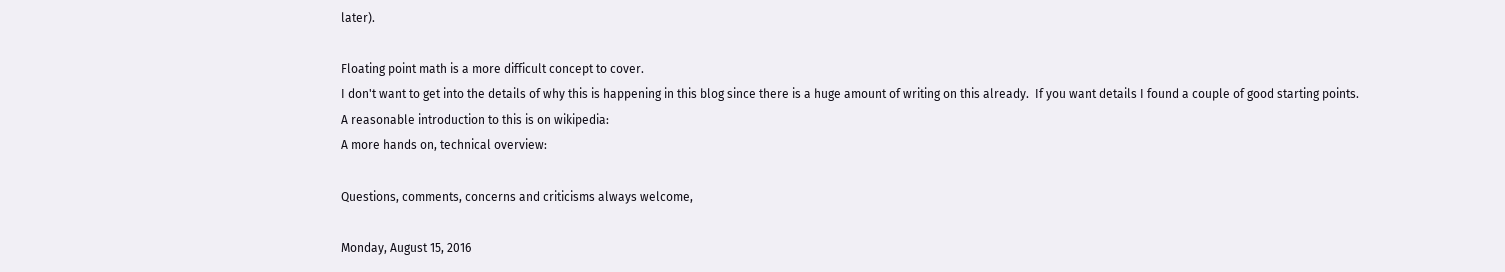later).

Floating point math is a more difficult concept to cover.
I don't want to get into the details of why this is happening in this blog since there is a huge amount of writing on this already.  If you want details I found a couple of good starting points.
A reasonable introduction to this is on wikipedia:
A more hands on, technical overview:

Questions, comments, concerns and criticisms always welcome,

Monday, August 15, 2016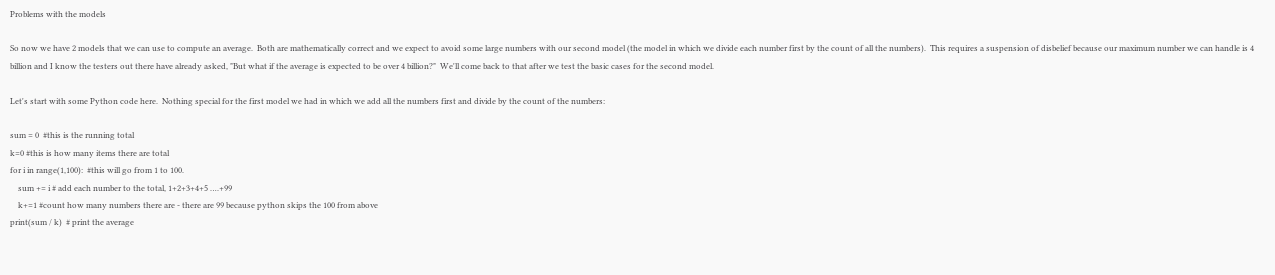Problems with the models

So now we have 2 models that we can use to compute an average.  Both are mathematically correct and we expect to avoid some large numbers with our second model (the model in which we divide each number first by the count of all the numbers).  This requires a suspension of disbelief because our maximum number we can handle is 4 billion and I know the testers out there have already asked, "But what if the average is expected to be over 4 billion?"  We'll come back to that after we test the basic cases for the second model.

Let's start with some Python code here.  Nothing special for the first model we had in which we add all the numbers first and divide by the count of the numbers:

sum = 0  #this is the running total
k=0 #this is how many items there are total
for i in range(1,100):  #this will go from 1 to 100.
    sum += i # add each number to the total, 1+2+3+4+5 ….+99
    k+=1 #count how many numbers there are - there are 99 because python skips the 100 from above
print(sum / k)  # print the average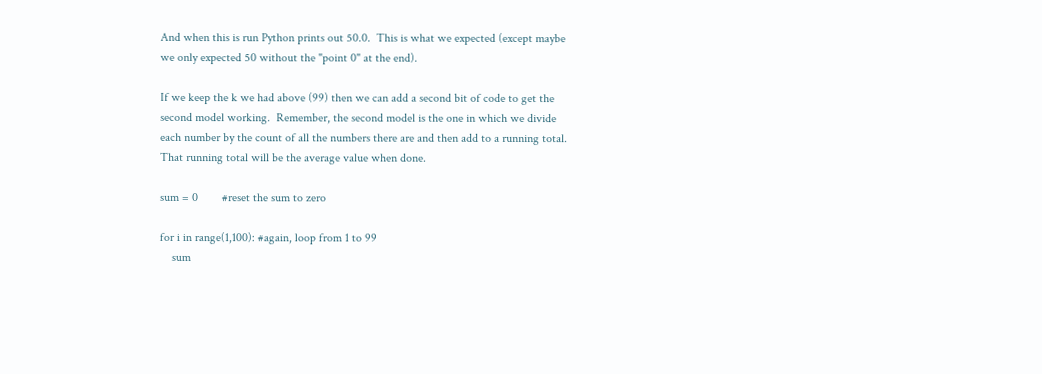And when this is run Python prints out 50.0.  This is what we expected (except maybe we only expected 50 without the "point 0" at the end).

If we keep the k we had above (99) then we can add a second bit of code to get the second model working.  Remember, the second model is the one in which we divide each number by the count of all the numbers there are and then add to a running total.  That running total will be the average value when done.

sum = 0        #reset the sum to zero

for i in range(1,100): #again, loop from 1 to 99
    sum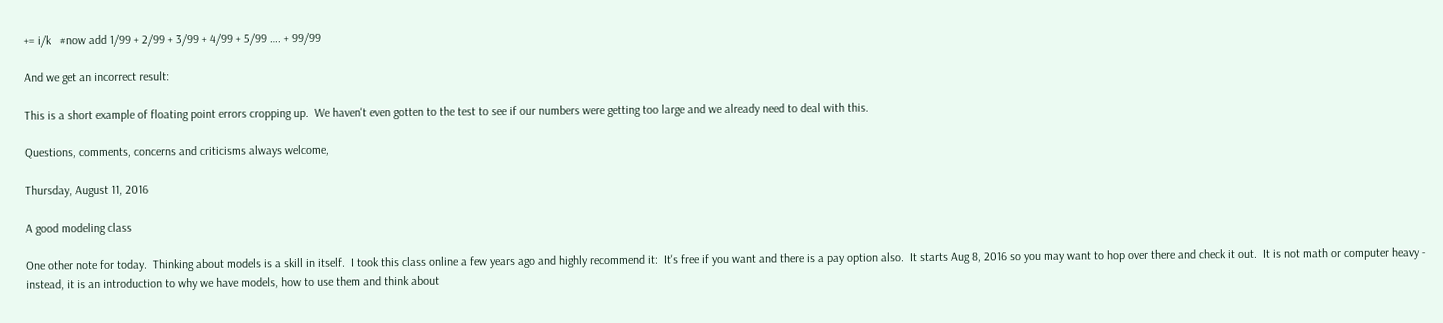+= i/k   #now add 1/99 + 2/99 + 3/99 + 4/99 + 5/99 …. + 99/99

And we get an incorrect result:

This is a short example of floating point errors cropping up.  We haven't even gotten to the test to see if our numbers were getting too large and we already need to deal with this.

Questions, comments, concerns and criticisms always welcome,

Thursday, August 11, 2016

A good modeling class

One other note for today.  Thinking about models is a skill in itself.  I took this class online a few years ago and highly recommend it:  It's free if you want and there is a pay option also.  It starts Aug 8, 2016 so you may want to hop over there and check it out.  It is not math or computer heavy - instead, it is an introduction to why we have models, how to use them and think about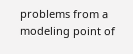problems from a modeling point of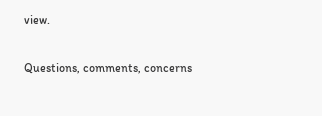view.

Questions, comments, concerns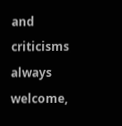and criticisms always welcome,